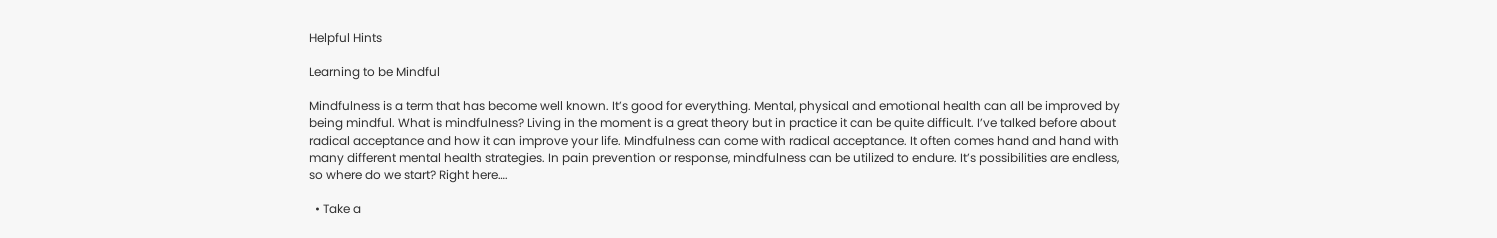Helpful Hints

Learning to be Mindful

Mindfulness is a term that has become well known. It’s good for everything. Mental, physical and emotional health can all be improved by being mindful. What is mindfulness? Living in the moment is a great theory but in practice it can be quite difficult. I’ve talked before about radical acceptance and how it can improve your life. Mindfulness can come with radical acceptance. It often comes hand and hand with many different mental health strategies. In pain prevention or response, mindfulness can be utilized to endure. It’s possibilities are endless, so where do we start? Right here….

  • Take a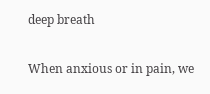deep breath

When anxious or in pain, we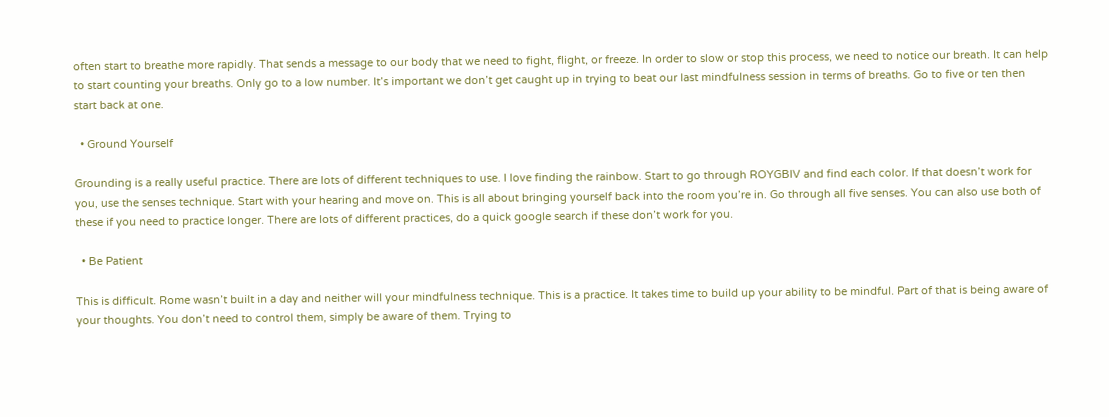often start to breathe more rapidly. That sends a message to our body that we need to fight, flight, or freeze. In order to slow or stop this process, we need to notice our breath. It can help to start counting your breaths. Only go to a low number. It’s important we don’t get caught up in trying to beat our last mindfulness session in terms of breaths. Go to five or ten then start back at one.

  • Ground Yourself

Grounding is a really useful practice. There are lots of different techniques to use. I love finding the rainbow. Start to go through ROYGBIV and find each color. If that doesn’t work for you, use the senses technique. Start with your hearing and move on. This is all about bringing yourself back into the room you’re in. Go through all five senses. You can also use both of these if you need to practice longer. There are lots of different practices, do a quick google search if these don’t work for you.

  • Be Patient

This is difficult. Rome wasn’t built in a day and neither will your mindfulness technique. This is a practice. It takes time to build up your ability to be mindful. Part of that is being aware of your thoughts. You don’t need to control them, simply be aware of them. Trying to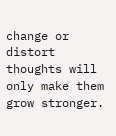change or distort thoughts will only make them grow stronger.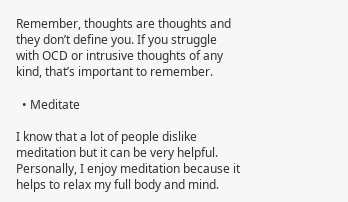Remember, thoughts are thoughts and they don’t define you. If you struggle with OCD or intrusive thoughts of any kind, that’s important to remember.

  • Meditate

I know that a lot of people dislike meditation but it can be very helpful. Personally, I enjoy meditation because it helps to relax my full body and mind.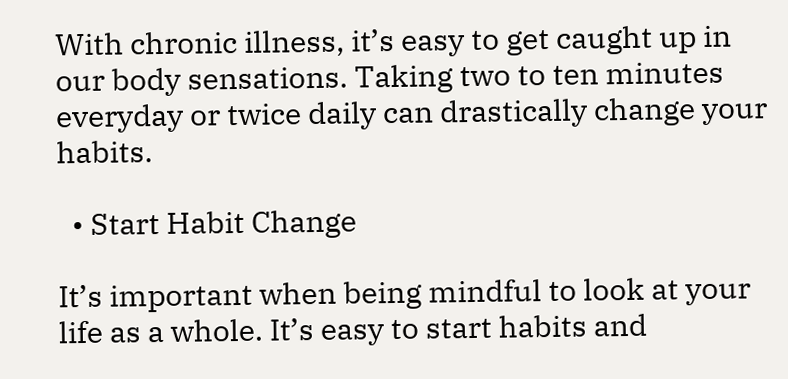With chronic illness, it’s easy to get caught up in our body sensations. Taking two to ten minutes everyday or twice daily can drastically change your habits.

  • Start Habit Change

It’s important when being mindful to look at your life as a whole. It’s easy to start habits and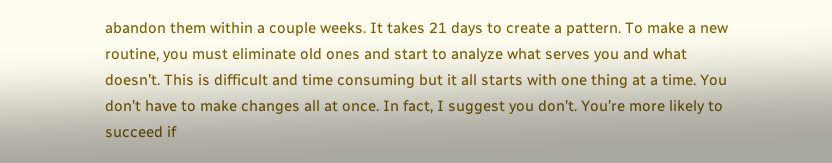abandon them within a couple weeks. It takes 21 days to create a pattern. To make a new routine, you must eliminate old ones and start to analyze what serves you and what doesn’t. This is difficult and time consuming but it all starts with one thing at a time. You don’t have to make changes all at once. In fact, I suggest you don’t. You’re more likely to succeed if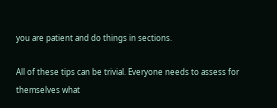you are patient and do things in sections.

All of these tips can be trivial. Everyone needs to assess for themselves what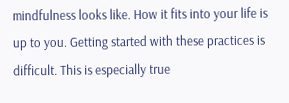mindfulness looks like. How it fits into your life is up to you. Getting started with these practices is difficult. This is especially true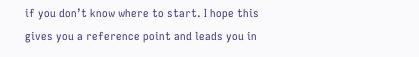if you don’t know where to start. I hope this gives you a reference point and leads you in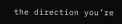the direction you’re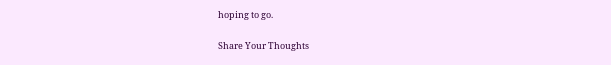hoping to go.

Share Your Thoughts